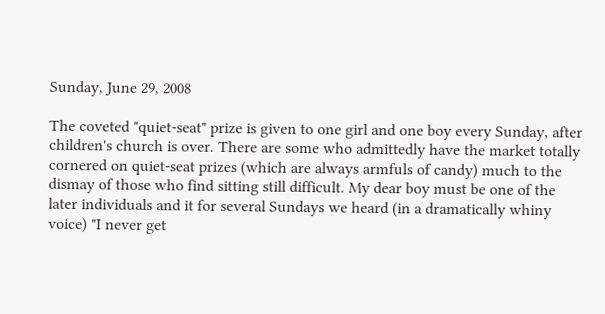Sunday, June 29, 2008

The coveted "quiet-seat" prize is given to one girl and one boy every Sunday, after children's church is over. There are some who admittedly have the market totally cornered on quiet-seat prizes (which are always armfuls of candy) much to the dismay of those who find sitting still difficult. My dear boy must be one of the later individuals and it for several Sundays we heard (in a dramatically whiny voice) "I never get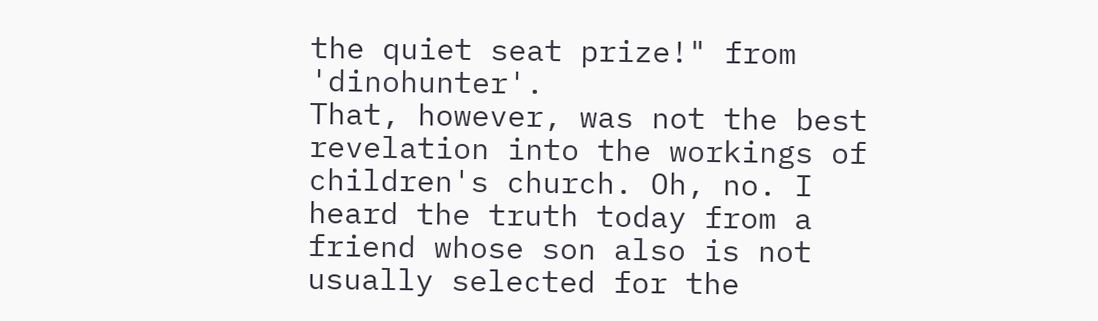the quiet seat prize!" from 'dinohunter'.
That, however, was not the best revelation into the workings of children's church. Oh, no. I heard the truth today from a friend whose son also is not usually selected for the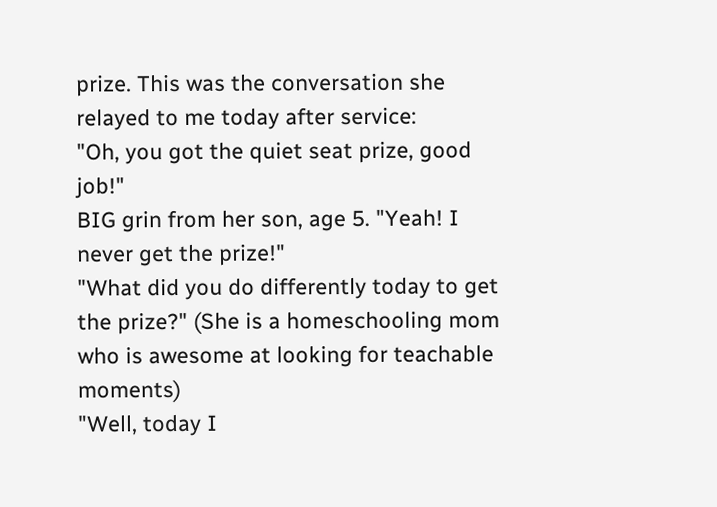prize. This was the conversation she relayed to me today after service:
"Oh, you got the quiet seat prize, good job!"
BIG grin from her son, age 5. "Yeah! I never get the prize!"
"What did you do differently today to get the prize?" (She is a homeschooling mom who is awesome at looking for teachable moments)
"Well, today I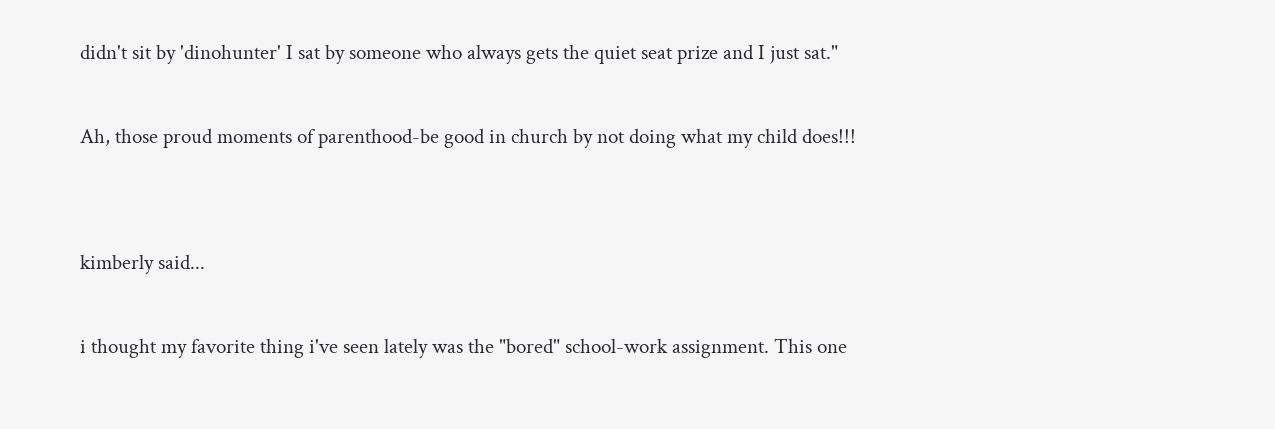didn't sit by 'dinohunter' I sat by someone who always gets the quiet seat prize and I just sat."

Ah, those proud moments of parenthood-be good in church by not doing what my child does!!!


kimberly said...

i thought my favorite thing i've seen lately was the "bored" school-work assignment. This one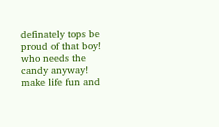definately tops be proud of that boy! who needs the candy anyway! make life fun and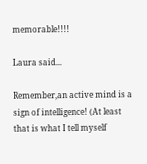memorable!!!!

Laura said...

Remember,an active mind is a sign of intelligence! (At least that is what I tell myself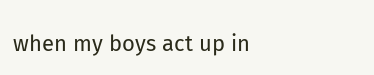when my boys act up in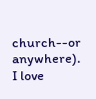church--or anywhere).
I love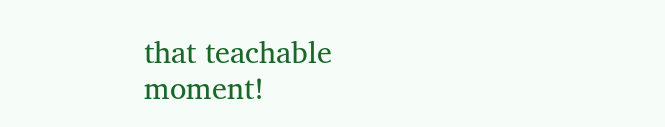that teachable moment!